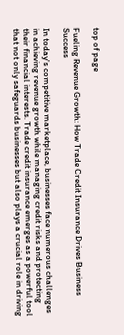top of page

Fueling Revenue Growth: How Trade Credit Insurance Drives Business Success

In today's competitive marketplace, businesses face numerous challenges in achieving revenue growth while managing credit risks and protecting their financial interests. Trade credit insurance emerges as a powerful tool that not only safeguards businesses but also plays a crucial role in driving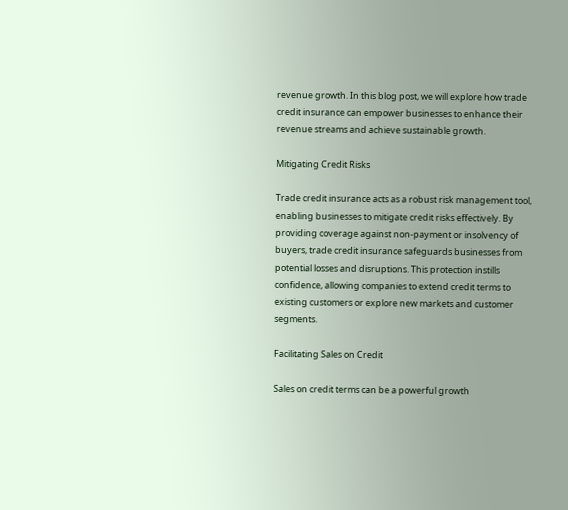revenue growth. In this blog post, we will explore how trade credit insurance can empower businesses to enhance their revenue streams and achieve sustainable growth.

Mitigating Credit Risks

Trade credit insurance acts as a robust risk management tool, enabling businesses to mitigate credit risks effectively. By providing coverage against non-payment or insolvency of buyers, trade credit insurance safeguards businesses from potential losses and disruptions. This protection instills confidence, allowing companies to extend credit terms to existing customers or explore new markets and customer segments.

Facilitating Sales on Credit

Sales on credit terms can be a powerful growth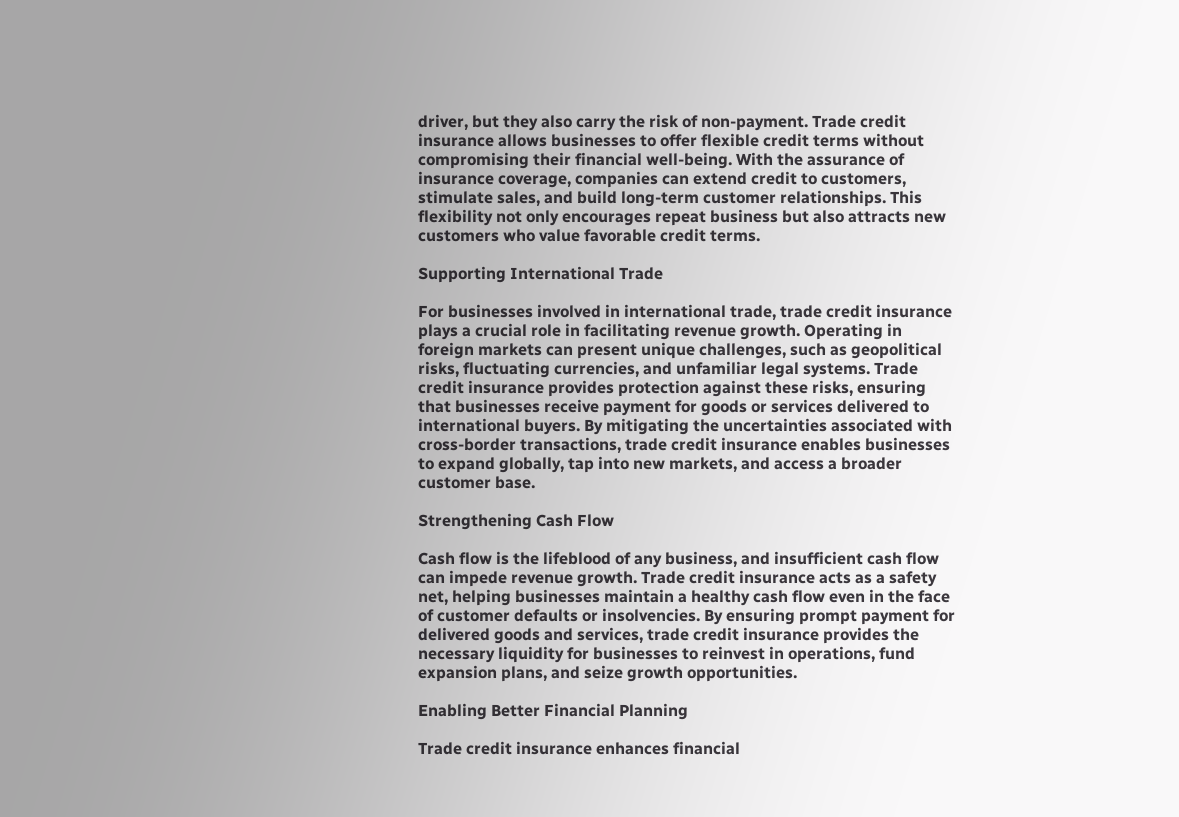driver, but they also carry the risk of non-payment. Trade credit insurance allows businesses to offer flexible credit terms without compromising their financial well-being. With the assurance of insurance coverage, companies can extend credit to customers, stimulate sales, and build long-term customer relationships. This flexibility not only encourages repeat business but also attracts new customers who value favorable credit terms.

Supporting International Trade

For businesses involved in international trade, trade credit insurance plays a crucial role in facilitating revenue growth. Operating in foreign markets can present unique challenges, such as geopolitical risks, fluctuating currencies, and unfamiliar legal systems. Trade credit insurance provides protection against these risks, ensuring that businesses receive payment for goods or services delivered to international buyers. By mitigating the uncertainties associated with cross-border transactions, trade credit insurance enables businesses to expand globally, tap into new markets, and access a broader customer base.

Strengthening Cash Flow

Cash flow is the lifeblood of any business, and insufficient cash flow can impede revenue growth. Trade credit insurance acts as a safety net, helping businesses maintain a healthy cash flow even in the face of customer defaults or insolvencies. By ensuring prompt payment for delivered goods and services, trade credit insurance provides the necessary liquidity for businesses to reinvest in operations, fund expansion plans, and seize growth opportunities.

Enabling Better Financial Planning

Trade credit insurance enhances financial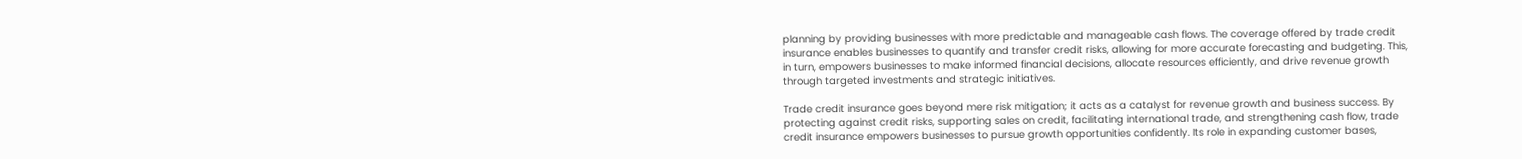planning by providing businesses with more predictable and manageable cash flows. The coverage offered by trade credit insurance enables businesses to quantify and transfer credit risks, allowing for more accurate forecasting and budgeting. This, in turn, empowers businesses to make informed financial decisions, allocate resources efficiently, and drive revenue growth through targeted investments and strategic initiatives.

Trade credit insurance goes beyond mere risk mitigation; it acts as a catalyst for revenue growth and business success. By protecting against credit risks, supporting sales on credit, facilitating international trade, and strengthening cash flow, trade credit insurance empowers businesses to pursue growth opportunities confidently. Its role in expanding customer bases,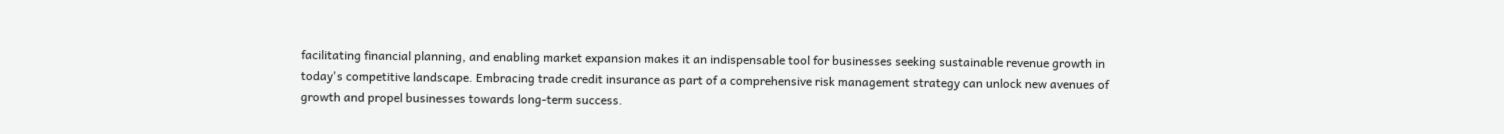facilitating financial planning, and enabling market expansion makes it an indispensable tool for businesses seeking sustainable revenue growth in today's competitive landscape. Embracing trade credit insurance as part of a comprehensive risk management strategy can unlock new avenues of growth and propel businesses towards long-term success.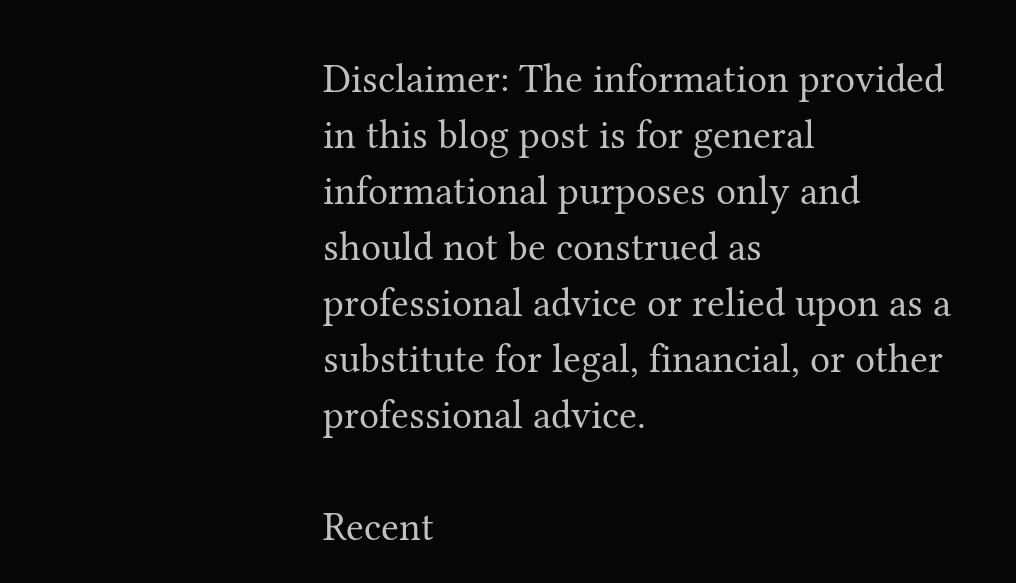Disclaimer: The information provided in this blog post is for general informational purposes only and should not be construed as professional advice or relied upon as a substitute for legal, financial, or other professional advice.

Recent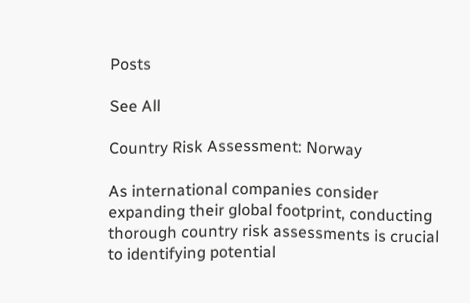Posts

See All

Country Risk Assessment: Norway

As international companies consider expanding their global footprint, conducting thorough country risk assessments is crucial to identifying potential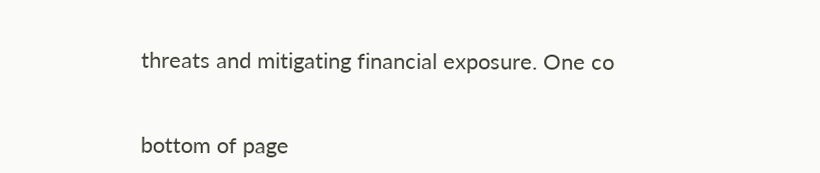threats and mitigating financial exposure. One co


bottom of page